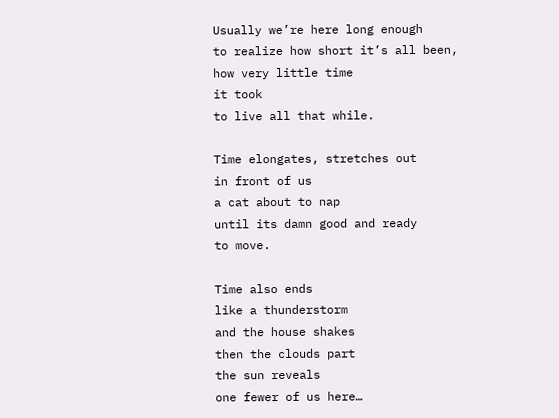Usually we’re here long enough
to realize how short it’s all been,
how very little time
it took
to live all that while.

Time elongates, stretches out
in front of us
a cat about to nap
until its damn good and ready
to move.

Time also ends
like a thunderstorm
and the house shakes
then the clouds part
the sun reveals
one fewer of us here…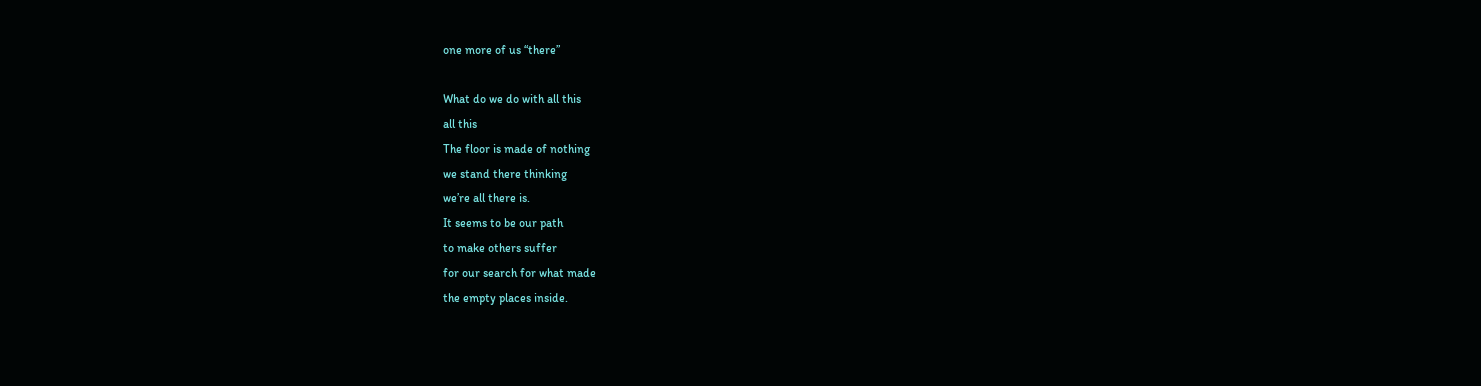one more of us “there”

What do we do with all this
all this
The floor is made of nothing
we stand there thinking
we’re all there is.
It seems to be our path
to make others suffer
for our search for what made
the empty places inside.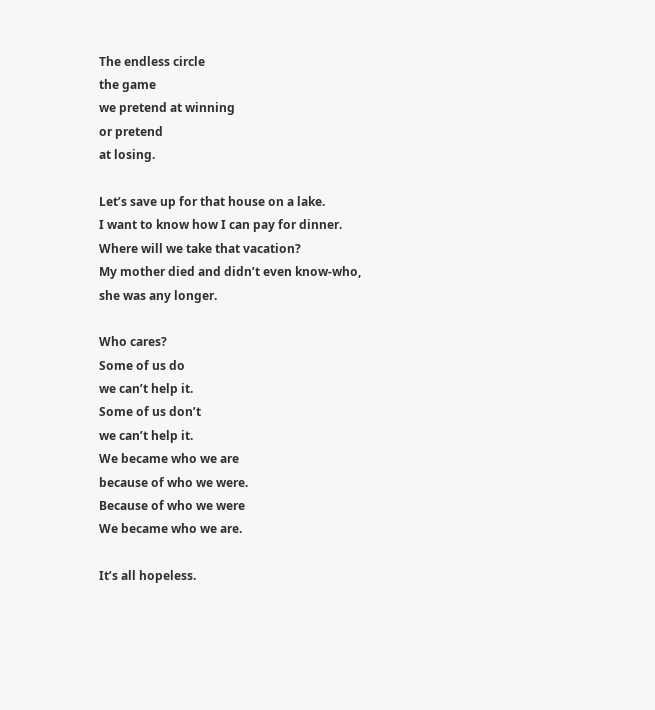The endless circle
the game
we pretend at winning
or pretend
at losing.

Let’s save up for that house on a lake.
I want to know how I can pay for dinner.
Where will we take that vacation?
My mother died and didn’t even know-who,
she was any longer.

Who cares?
Some of us do
we can’t help it.
Some of us don’t
we can’t help it.
We became who we are
because of who we were.
Because of who we were
We became who we are.

It’s all hopeless.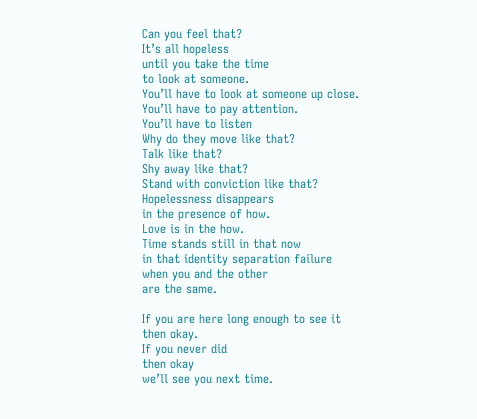Can you feel that?
It’s all hopeless
until you take the time
to look at someone.
You’ll have to look at someone up close.
You’ll have to pay attention.
You’ll have to listen
Why do they move like that?
Talk like that?
Shy away like that?
Stand with conviction like that?
Hopelessness disappears
in the presence of how.
Love is in the how.
Time stands still in that now
in that identity separation failure
when you and the other
are the same.

If you are here long enough to see it
then okay.
If you never did
then okay
we’ll see you next time.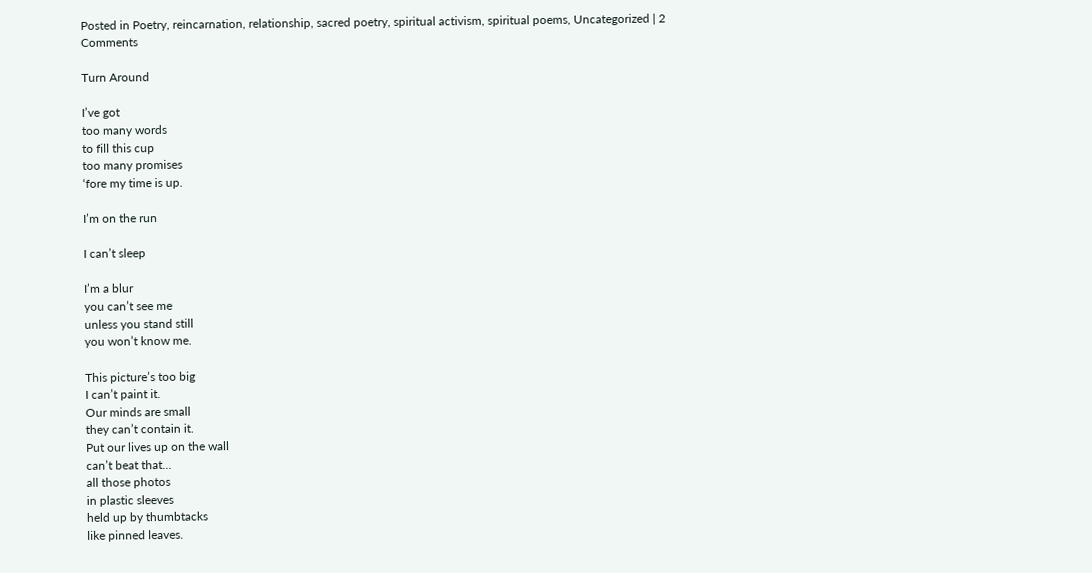Posted in Poetry, reincarnation, relationship, sacred poetry, spiritual activism, spiritual poems, Uncategorized | 2 Comments

Turn Around

I’ve got
too many words
to fill this cup
too many promises
‘fore my time is up.

I’m on the run

I can’t sleep

I’m a blur
you can’t see me
unless you stand still
you won’t know me.

This picture’s too big
I can’t paint it.
Our minds are small
they can’t contain it.
Put our lives up on the wall
can’t beat that…
all those photos
in plastic sleeves
held up by thumbtacks
like pinned leaves.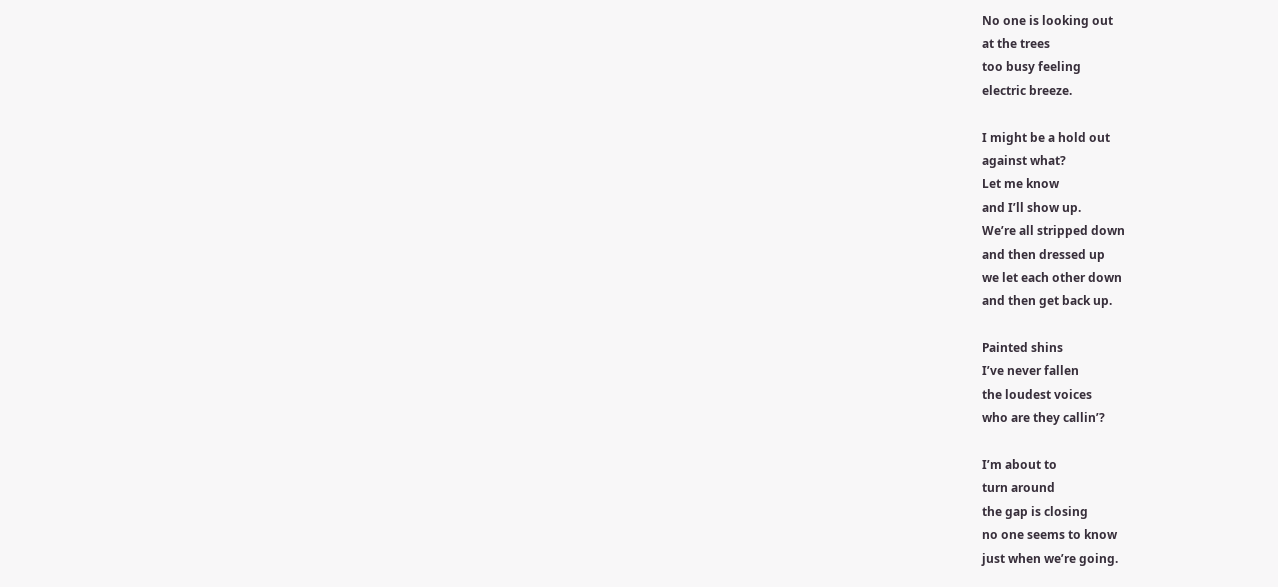No one is looking out
at the trees
too busy feeling
electric breeze.

I might be a hold out
against what?
Let me know
and I’ll show up.
We’re all stripped down
and then dressed up
we let each other down
and then get back up.

Painted shins
I’ve never fallen
the loudest voices
who are they callin’?

I’m about to
turn around
the gap is closing
no one seems to know
just when we’re going.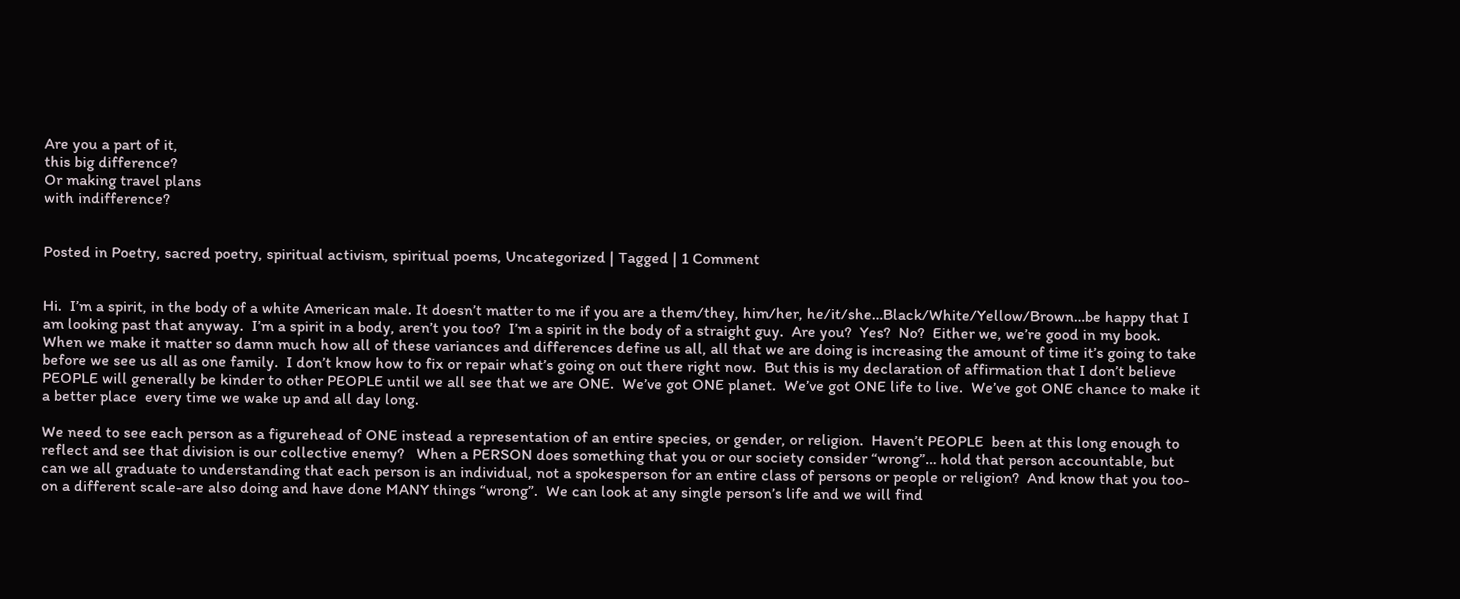Are you a part of it,
this big difference?
Or making travel plans
with indifference?


Posted in Poetry, sacred poetry, spiritual activism, spiritual poems, Uncategorized | Tagged | 1 Comment


Hi.  I’m a spirit, in the body of a white American male. It doesn’t matter to me if you are a them/they, him/her, he/it/she…Black/White/Yellow/Brown…be happy that I am looking past that anyway.  I’m a spirit in a body, aren’t you too?  I’m a spirit in the body of a straight guy.  Are you?  Yes?  No?  Either we, we’re good in my book.  When we make it matter so damn much how all of these variances and differences define us all, all that we are doing is increasing the amount of time it’s going to take before we see us all as one family.  I don’t know how to fix or repair what’s going on out there right now.  But this is my declaration of affirmation that I don’t believe PEOPLE will generally be kinder to other PEOPLE until we all see that we are ONE.  We’ve got ONE planet.  We’ve got ONE life to live.  We’ve got ONE chance to make it a better place  every time we wake up and all day long.

We need to see each person as a figurehead of ONE instead a representation of an entire species, or gender, or religion.  Haven’t PEOPLE  been at this long enough to reflect and see that division is our collective enemy?   When a PERSON does something that you or our society consider “wrong”… hold that person accountable, but can we all graduate to understanding that each person is an individual, not a spokesperson for an entire class of persons or people or religion?  And know that you too-on a different scale-are also doing and have done MANY things “wrong”.  We can look at any single person’s life and we will find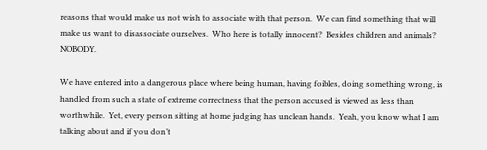reasons that would make us not wish to associate with that person.  We can find something that will make us want to disassociate ourselves.  Who here is totally innocent?  Besides children and animals?  NOBODY.

We have entered into a dangerous place where being human, having foibles, doing something wrong, is handled from such a state of extreme correctness that the person accused is viewed as less than worthwhile.  Yet, every person sitting at home judging has unclean hands.  Yeah, you know what I am talking about and if you don’t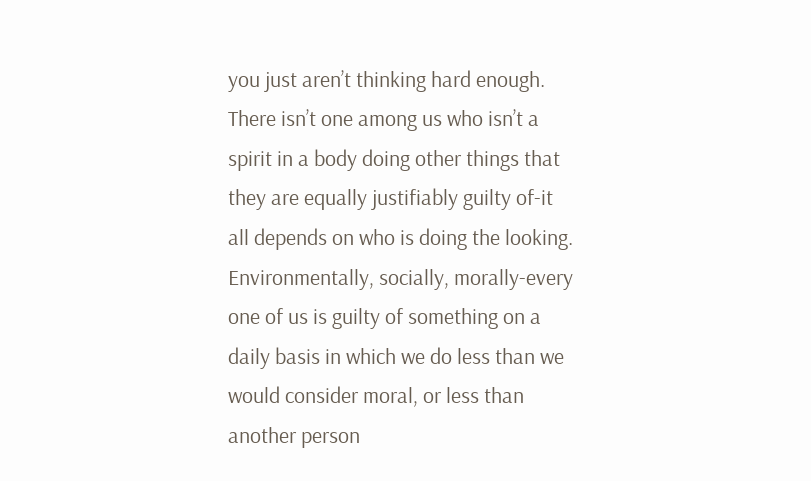you just aren’t thinking hard enough.  There isn’t one among us who isn’t a spirit in a body doing other things that they are equally justifiably guilty of-it all depends on who is doing the looking.  Environmentally, socially, morally-every one of us is guilty of something on a daily basis in which we do less than we would consider moral, or less than another person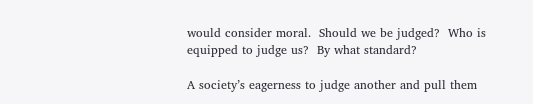would consider moral.  Should we be judged?  Who is equipped to judge us?  By what standard?

A society’s eagerness to judge another and pull them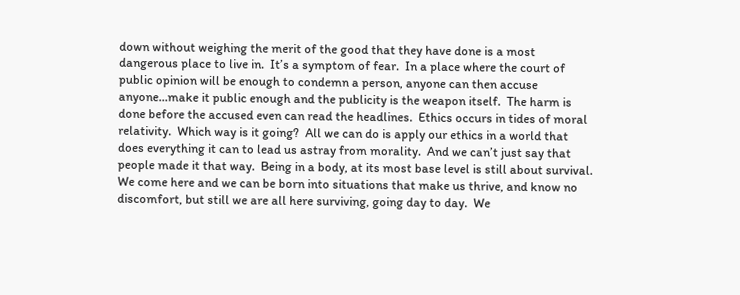down without weighing the merit of the good that they have done is a most dangerous place to live in.  It’s a symptom of fear.  In a place where the court of public opinion will be enough to condemn a person, anyone can then accuse anyone…make it public enough and the publicity is the weapon itself.  The harm is done before the accused even can read the headlines.  Ethics occurs in tides of moral relativity.  Which way is it going?  All we can do is apply our ethics in a world that does everything it can to lead us astray from morality.  And we can’t just say that people made it that way.  Being in a body, at its most base level is still about survival.  We come here and we can be born into situations that make us thrive, and know no discomfort, but still we are all here surviving, going day to day.  We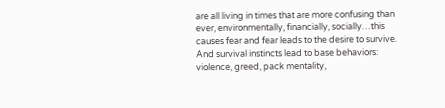are all living in times that are more confusing than ever, environmentally, financially, socially…this causes fear and fear leads to the desire to survive. And survival instincts lead to base behaviors: violence, greed, pack mentality,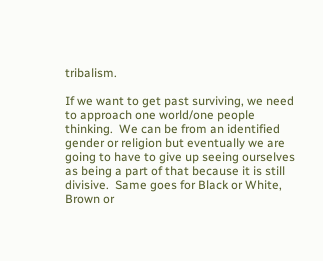tribalism.

If we want to get past surviving, we need to approach one world/one people thinking.  We can be from an identified gender or religion but eventually we are going to have to give up seeing ourselves as being a part of that because it is still divisive.  Same goes for Black or White, Brown or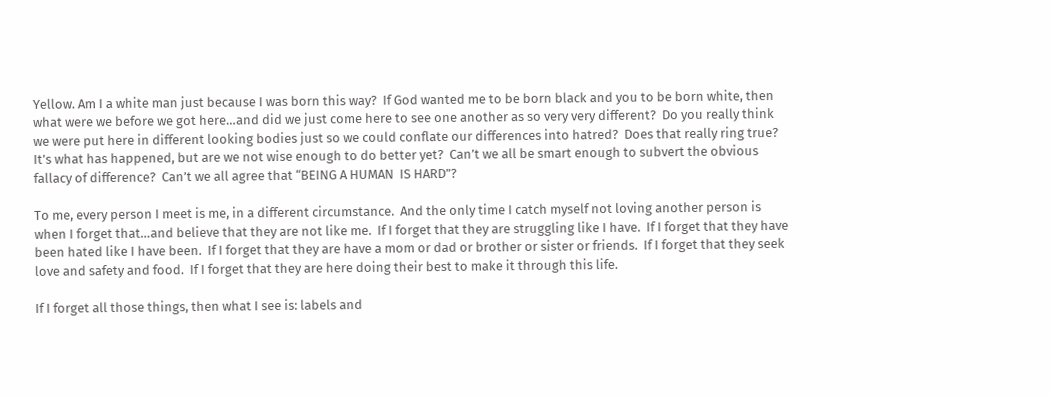Yellow. Am I a white man just because I was born this way?  If God wanted me to be born black and you to be born white, then what were we before we got here…and did we just come here to see one another as so very very different?  Do you really think we were put here in different looking bodies just so we could conflate our differences into hatred?  Does that really ring true?  It’s what has happened, but are we not wise enough to do better yet?  Can’t we all be smart enough to subvert the obvious fallacy of difference?  Can’t we all agree that “BEING A HUMAN  IS HARD”?

To me, every person I meet is me, in a different circumstance.  And the only time I catch myself not loving another person is when I forget that…and believe that they are not like me.  If I forget that they are struggling like I have.  If I forget that they have been hated like I have been.  If I forget that they are have a mom or dad or brother or sister or friends.  If I forget that they seek love and safety and food.  If I forget that they are here doing their best to make it through this life.

If I forget all those things, then what I see is: labels and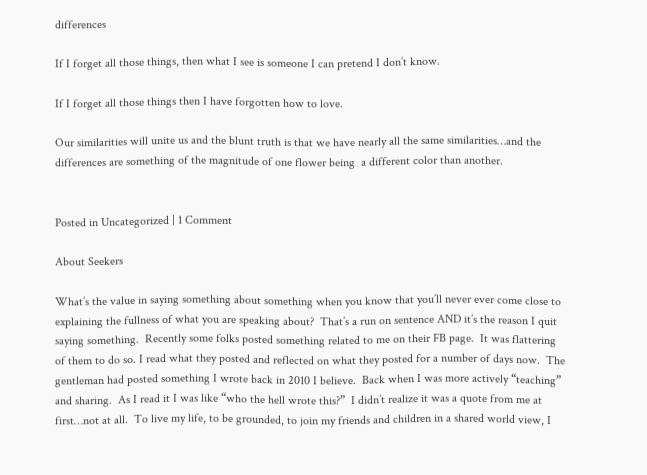differences

If I forget all those things, then what I see is someone I can pretend I don’t know.

If I forget all those things then I have forgotten how to love.

Our similarities will unite us and the blunt truth is that we have nearly all the same similarities…and the differences are something of the magnitude of one flower being  a different color than another.


Posted in Uncategorized | 1 Comment

About Seekers

What’s the value in saying something about something when you know that you’ll never ever come close to explaining the fullness of what you are speaking about?  That’s a run on sentence AND it’s the reason I quit saying something.  Recently some folks posted something related to me on their FB page.  It was flattering of them to do so. I read what they posted and reflected on what they posted for a number of days now.  The gentleman had posted something I wrote back in 2010 I believe.  Back when I was more actively “teaching” and sharing.  As I read it I was like “who the hell wrote this?”  I didn’t realize it was a quote from me at first…not at all.  To live my life, to be grounded, to join my friends and children in a shared world view, I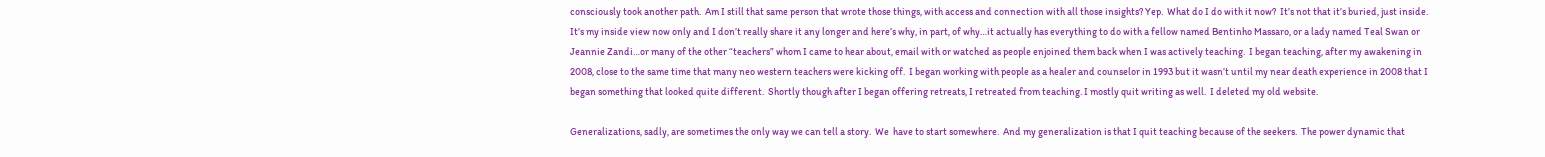consciously took another path.  Am I still that same person that wrote those things, with access and connection with all those insights? Yep.  What do I do with it now?  It’s not that it’s buried, just inside.  It’s my inside view now only and I don’t really share it any longer and here’s why, in part, of why…it actually has everything to do with a fellow named Bentinho Massaro, or a lady named Teal Swan or Jeannie Zandi…or many of the other “teachers” whom I came to hear about, email with or watched as people enjoined them back when I was actively teaching.  I began teaching, after my awakening in 2008, close to the same time that many neo western teachers were kicking off.  I began working with people as a healer and counselor in 1993 but it wasn’t until my near death experience in 2008 that I began something that looked quite different.  Shortly though after I began offering retreats, I retreated from teaching. I mostly quit writing as well.  I deleted my old website.

Generalizations, sadly, are sometimes the only way we can tell a story.  We  have to start somewhere.  And my generalization is that I quit teaching because of the seekers.  The power dynamic that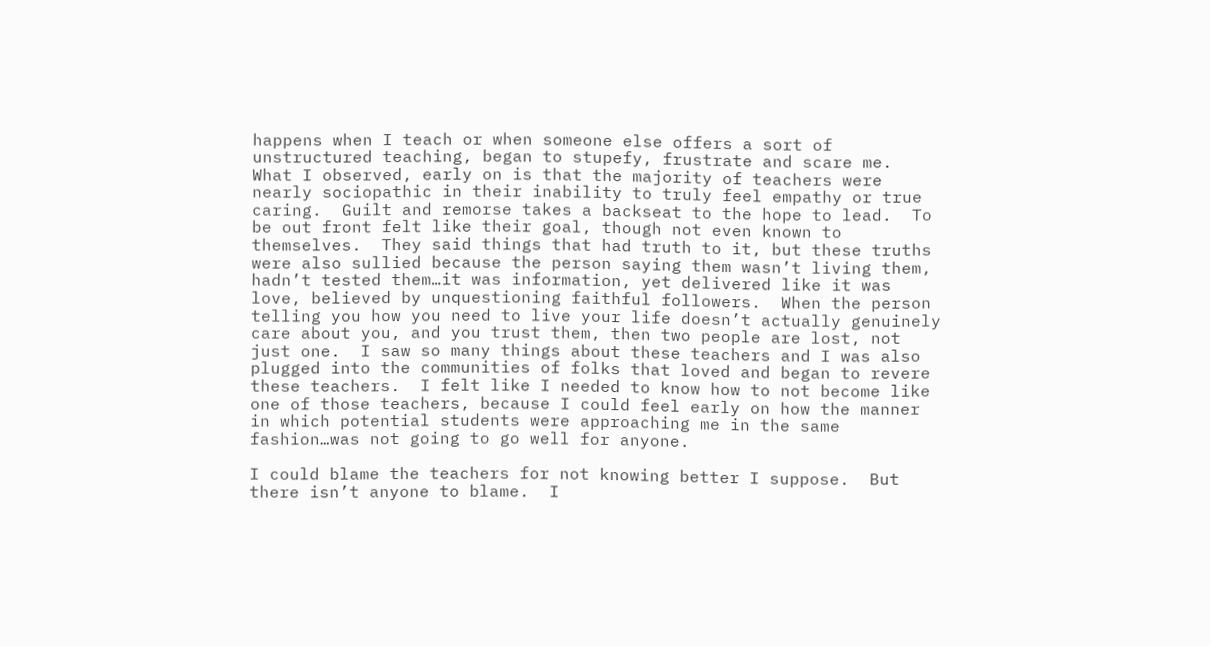happens when I teach or when someone else offers a sort of unstructured teaching, began to stupefy, frustrate and scare me.  What I observed, early on is that the majority of teachers were nearly sociopathic in their inability to truly feel empathy or true caring.  Guilt and remorse takes a backseat to the hope to lead.  To be out front felt like their goal, though not even known to themselves.  They said things that had truth to it, but these truths were also sullied because the person saying them wasn’t living them, hadn’t tested them…it was information, yet delivered like it was love, believed by unquestioning faithful followers.  When the person telling you how you need to live your life doesn’t actually genuinely care about you, and you trust them, then two people are lost, not just one.  I saw so many things about these teachers and I was also plugged into the communities of folks that loved and began to revere these teachers.  I felt like I needed to know how to not become like one of those teachers, because I could feel early on how the manner in which potential students were approaching me in the same fashion…was not going to go well for anyone.

I could blame the teachers for not knowing better I suppose.  But there isn’t anyone to blame.  I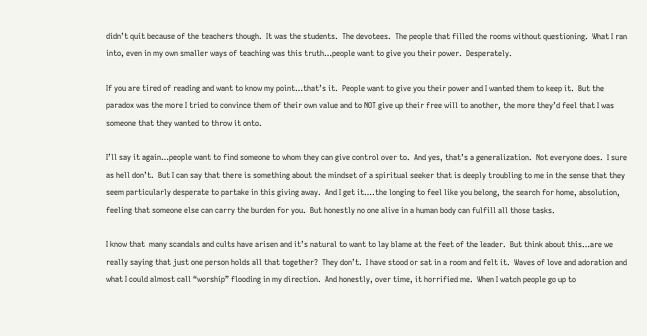didn’t quit because of the teachers though.  It was the students.  The devotees.  The people that filled the rooms without questioning.  What I ran into, even in my own smaller ways of teaching was this truth…people want to give you their power.  Desperately.

If you are tired of reading and want to know my point…that’s it.  People want to give you their power and I wanted them to keep it.  But the paradox was the more I tried to convince them of their own value and to NOT give up their free will to another, the more they’d feel that I was someone that they wanted to throw it onto.

I’ll say it again…people want to find someone to whom they can give control over to.  And yes, that’s a generalization.  Not everyone does.  I sure as hell don’t.  But I can say that there is something about the mindset of a spiritual seeker that is deeply troubling to me in the sense that they seem particularly desperate to partake in this giving away.  And I get it….the longing to feel like you belong, the search for home, absolution, feeling that someone else can carry the burden for you.  But honestly no one alive in a human body can fulfill all those tasks.

I know that  many scandals and cults have arisen and it’s natural to want to lay blame at the feet of the leader.  But think about this…are we really saying that just one person holds all that together?  They don’t.  I have stood or sat in a room and felt it.  Waves of love and adoration and what I could almost call “worship” flooding in my direction.  And honestly, over time, it horrified me.  When I watch people go up to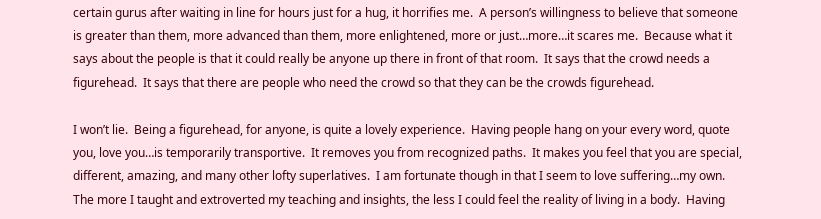certain gurus after waiting in line for hours just for a hug, it horrifies me.  A person’s willingness to believe that someone is greater than them, more advanced than them, more enlightened, more or just…more…it scares me.  Because what it says about the people is that it could really be anyone up there in front of that room.  It says that the crowd needs a figurehead.  It says that there are people who need the crowd so that they can be the crowds figurehead.

I won’t lie.  Being a figurehead, for anyone, is quite a lovely experience.  Having people hang on your every word, quote you, love you…is temporarily transportive.  It removes you from recognized paths.  It makes you feel that you are special, different, amazing, and many other lofty superlatives.  I am fortunate though in that I seem to love suffering…my own.  The more I taught and extroverted my teaching and insights, the less I could feel the reality of living in a body.  Having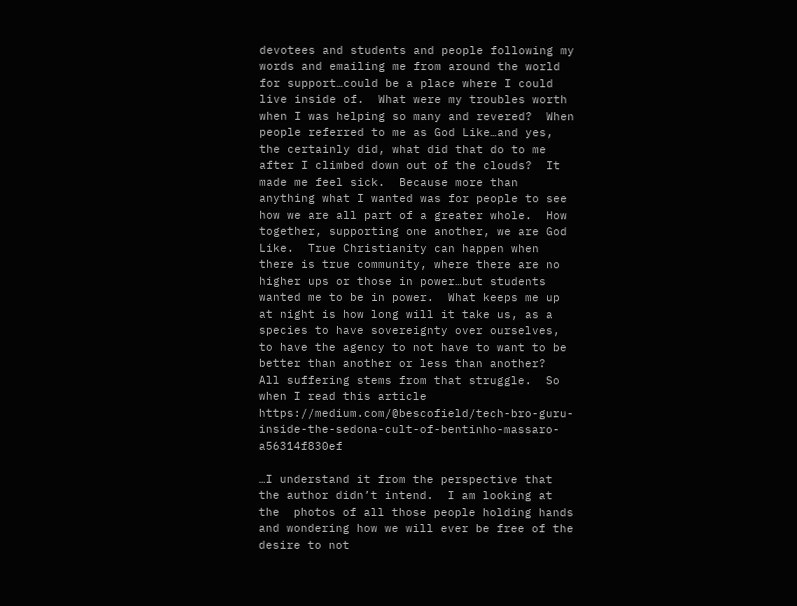devotees and students and people following my words and emailing me from around the world for support…could be a place where I could live inside of.  What were my troubles worth when I was helping so many and revered?  When people referred to me as God Like…and yes, the certainly did, what did that do to me after I climbed down out of the clouds?  It made me feel sick.  Because more than anything what I wanted was for people to see how we are all part of a greater whole.  How together, supporting one another, we are God Like.  True Christianity can happen when there is true community, where there are no higher ups or those in power…but students wanted me to be in power.  What keeps me up at night is how long will it take us, as a species to have sovereignty over ourselves, to have the agency to not have to want to be better than another or less than another?  All suffering stems from that struggle.  So when I read this article https://medium.com/@bescofield/tech-bro-guru-inside-the-sedona-cult-of-bentinho-massaro-a56314f830ef

…I understand it from the perspective that the author didn’t intend.  I am looking at the  photos of all those people holding hands and wondering how we will ever be free of the desire to not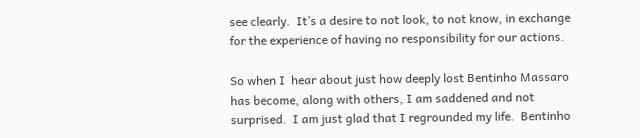see clearly.  It’s a desire to not look, to not know, in exchange for the experience of having no responsibility for our actions.

So when I  hear about just how deeply lost Bentinho Massaro has become, along with others, I am saddened and not surprised.  I am just glad that I regrounded my life.  Bentinho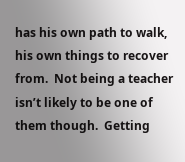has his own path to walk, his own things to recover from.  Not being a teacher isn’t likely to be one of them though.  Getting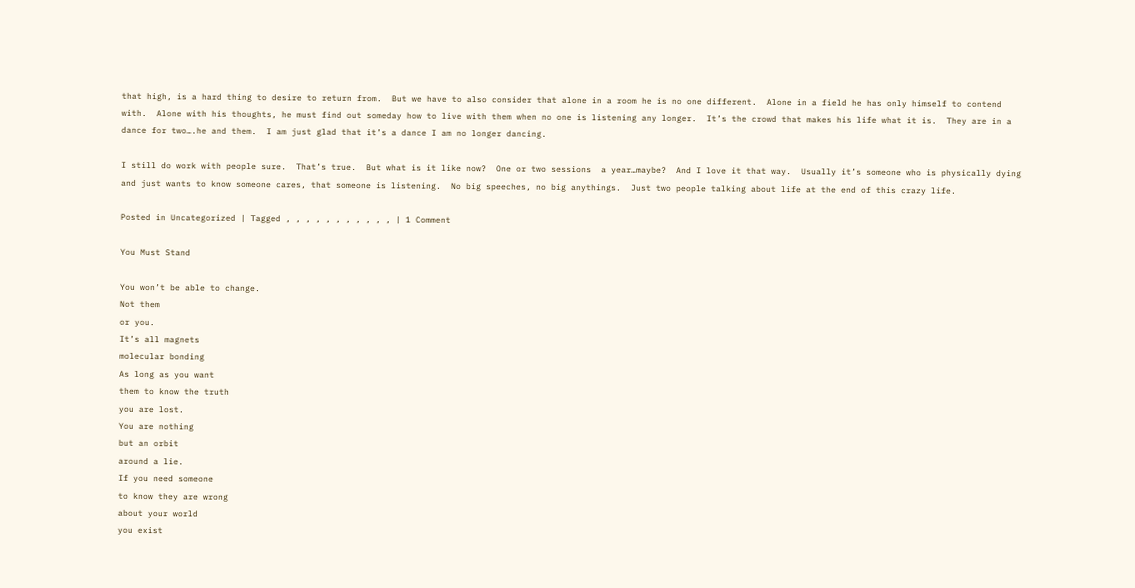that high, is a hard thing to desire to return from.  But we have to also consider that alone in a room he is no one different.  Alone in a field he has only himself to contend with.  Alone with his thoughts, he must find out someday how to live with them when no one is listening any longer.  It’s the crowd that makes his life what it is.  They are in a dance for two….he and them.  I am just glad that it’s a dance I am no longer dancing.

I still do work with people sure.  That’s true.  But what is it like now?  One or two sessions  a year…maybe?  And I love it that way.  Usually it’s someone who is physically dying and just wants to know someone cares, that someone is listening.  No big speeches, no big anythings.  Just two people talking about life at the end of this crazy life.

Posted in Uncategorized | Tagged , , , , , , , , , , , | 1 Comment

You Must Stand

You won’t be able to change.
Not them
or you.
It’s all magnets
molecular bonding
As long as you want
them to know the truth
you are lost.
You are nothing
but an orbit
around a lie.
If you need someone
to know they are wrong
about your world
you exist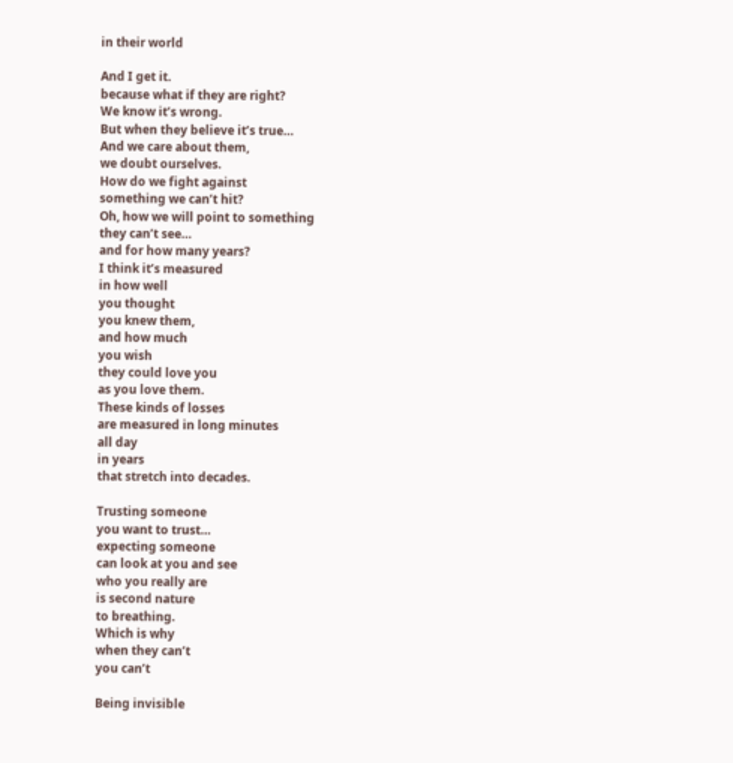in their world

And I get it.
because what if they are right?
We know it’s wrong.
But when they believe it’s true…
And we care about them,
we doubt ourselves.
How do we fight against
something we can’t hit?
Oh, how we will point to something
they can’t see…
and for how many years?
I think it’s measured
in how well
you thought
you knew them,
and how much
you wish
they could love you
as you love them.
These kinds of losses
are measured in long minutes
all day
in years
that stretch into decades.

Trusting someone
you want to trust…
expecting someone
can look at you and see
who you really are
is second nature
to breathing.
Which is why
when they can’t
you can’t

Being invisible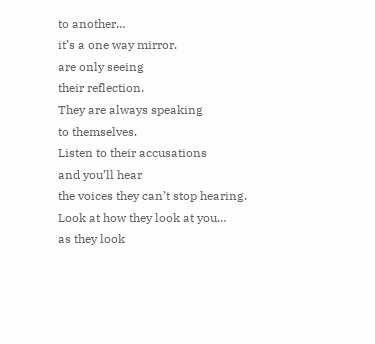to another…
it’s a one way mirror.
are only seeing
their reflection.
They are always speaking
to themselves.
Listen to their accusations
and you’ll hear
the voices they can’t stop hearing.
Look at how they look at you…
as they look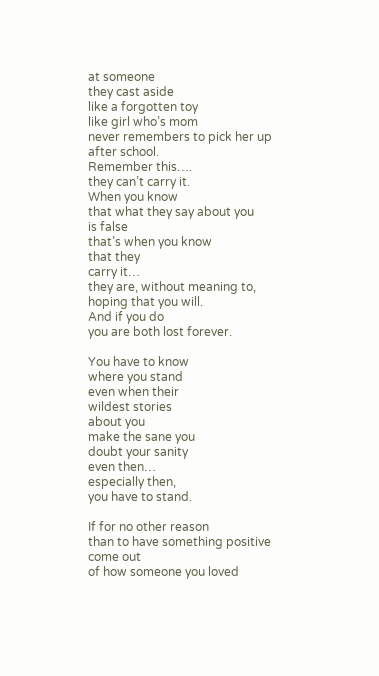at someone
they cast aside
like a forgotten toy
like girl who’s mom
never remembers to pick her up
after school.
Remember this….
they can’t carry it.
When you know
that what they say about you
is false
that’s when you know
that they
carry it…
they are, without meaning to,
hoping that you will.
And if you do
you are both lost forever.

You have to know
where you stand
even when their
wildest stories
about you
make the sane you
doubt your sanity
even then…
especially then,
you have to stand.

If for no other reason
than to have something positive
come out
of how someone you loved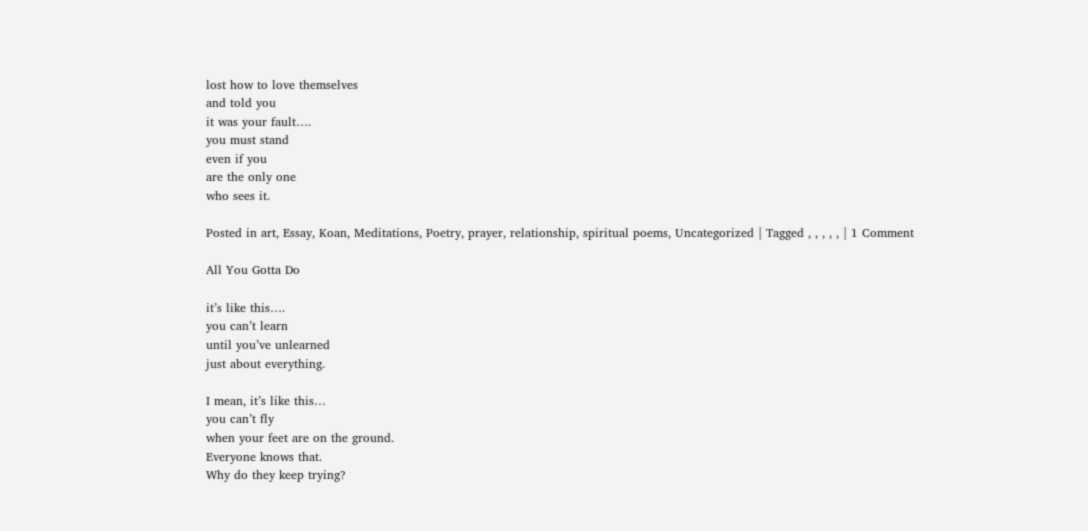lost how to love themselves
and told you
it was your fault….
you must stand
even if you
are the only one
who sees it.

Posted in art, Essay, Koan, Meditations, Poetry, prayer, relationship, spiritual poems, Uncategorized | Tagged , , , , , | 1 Comment

All You Gotta Do

it’s like this….
you can’t learn
until you’ve unlearned
just about everything.

I mean, it’s like this…
you can’t fly
when your feet are on the ground.
Everyone knows that.
Why do they keep trying?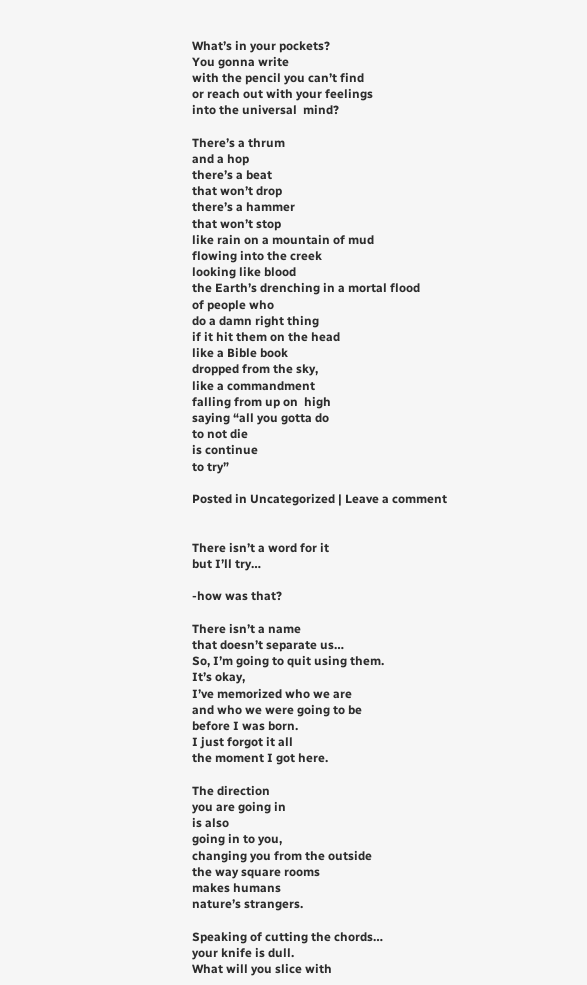What’s in your pockets?
You gonna write
with the pencil you can’t find
or reach out with your feelings
into the universal  mind?

There’s a thrum
and a hop
there’s a beat
that won’t drop
there’s a hammer
that won’t stop
like rain on a mountain of mud
flowing into the creek
looking like blood
the Earth’s drenching in a mortal flood
of people who
do a damn right thing
if it hit them on the head
like a Bible book
dropped from the sky,
like a commandment
falling from up on  high
saying “all you gotta do
to not die
is continue
to try”

Posted in Uncategorized | Leave a comment


There isn’t a word for it
but I’ll try…

-how was that?

There isn’t a name
that doesn’t separate us…
So, I’m going to quit using them.
It’s okay,
I’ve memorized who we are
and who we were going to be
before I was born.
I just forgot it all
the moment I got here.

The direction
you are going in
is also
going in to you,
changing you from the outside
the way square rooms
makes humans
nature’s strangers.

Speaking of cutting the chords…
your knife is dull.
What will you slice with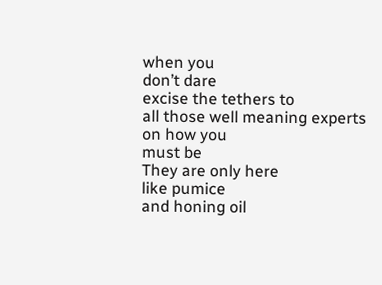when you
don’t dare
excise the tethers to
all those well meaning experts
on how you
must be
They are only here
like pumice
and honing oil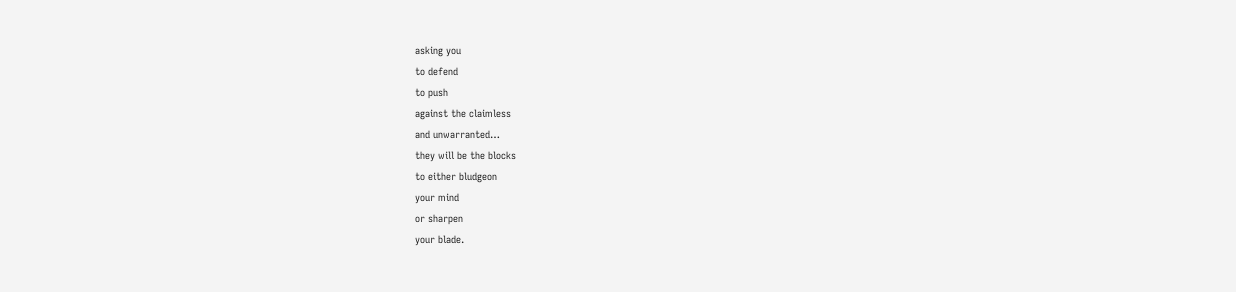asking you
to defend
to push
against the claimless
and unwarranted…
they will be the blocks
to either bludgeon
your mind
or sharpen
your blade.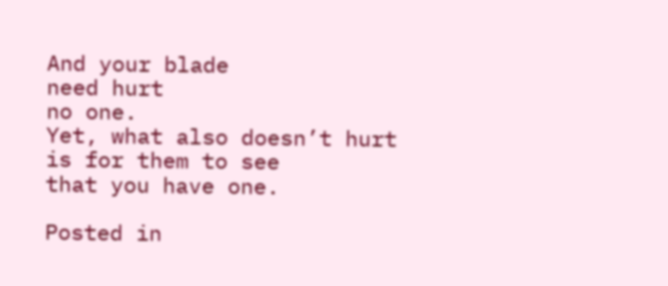And your blade
need hurt
no one.
Yet, what also doesn’t hurt
is for them to see
that you have one.

Posted in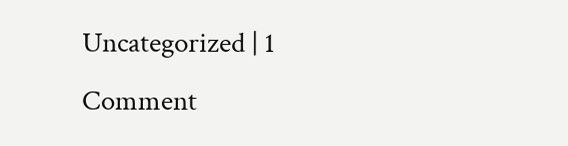Uncategorized | 1 Comment